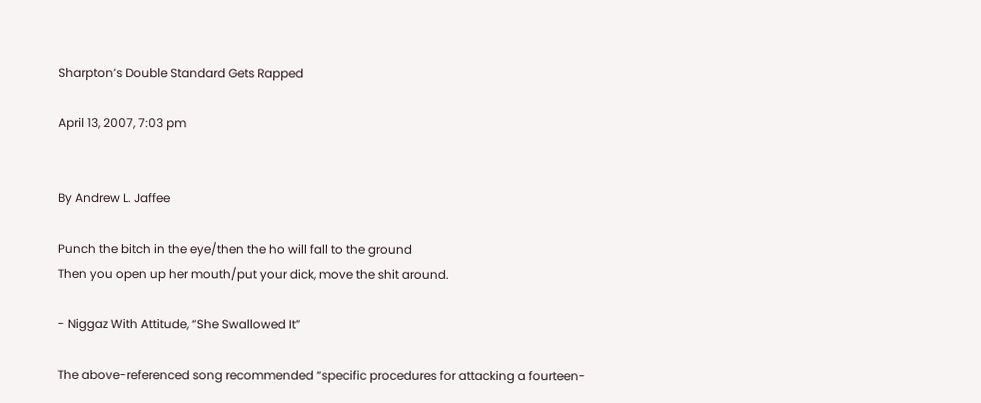Sharpton’s Double Standard Gets Rapped

April 13, 2007, 7:03 pm


By Andrew L. Jaffee

Punch the bitch in the eye/then the ho will fall to the ground
Then you open up her mouth/put your dick, move the shit around.

- Niggaz With Attitude, “She Swallowed It”

The above-referenced song recommended “specific procedures for attacking a fourteen-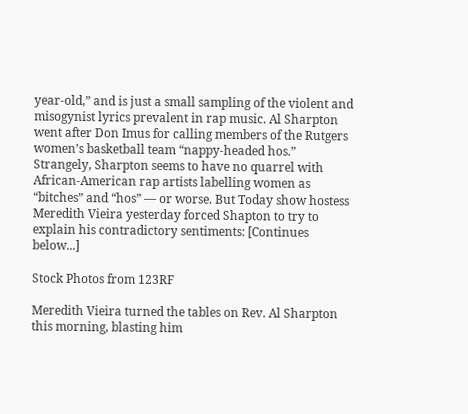year-old,” and is just a small sampling of the violent and misogynist lyrics prevalent in rap music. Al Sharpton went after Don Imus for calling members of the Rutgers women’s basketball team “nappy-headed hos.” Strangely, Sharpton seems to have no quarrel with African-American rap artists labelling women as “bitches” and “hos” — or worse. But Today show hostess Meredith Vieira yesterday forced Shapton to try to explain his contradictory sentiments: [Continues below...]

Stock Photos from 123RF

Meredith Vieira turned the tables on Rev. Al Sharpton this morning, blasting him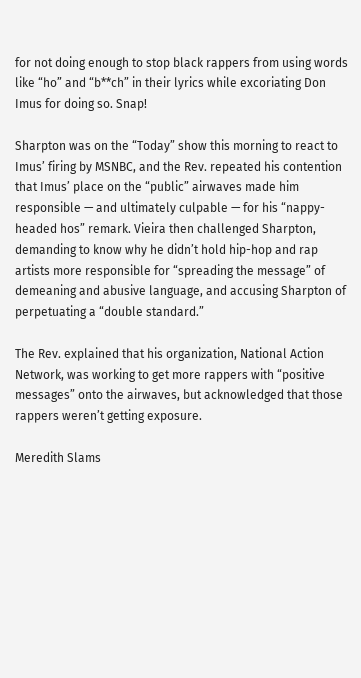for not doing enough to stop black rappers from using words like “ho” and “b**ch” in their lyrics while excoriating Don Imus for doing so. Snap!

Sharpton was on the “Today” show this morning to react to Imus’ firing by MSNBC, and the Rev. repeated his contention that Imus’ place on the “public” airwaves made him responsible — and ultimately culpable — for his “nappy-headed hos” remark. Vieira then challenged Sharpton, demanding to know why he didn’t hold hip-hop and rap artists more responsible for “spreading the message” of demeaning and abusive language, and accusing Sharpton of perpetuating a “double standard.”

The Rev. explained that his organization, National Action Network, was working to get more rappers with “positive messages” onto the airwaves, but acknowledged that those rappers weren’t getting exposure.

Meredith Slams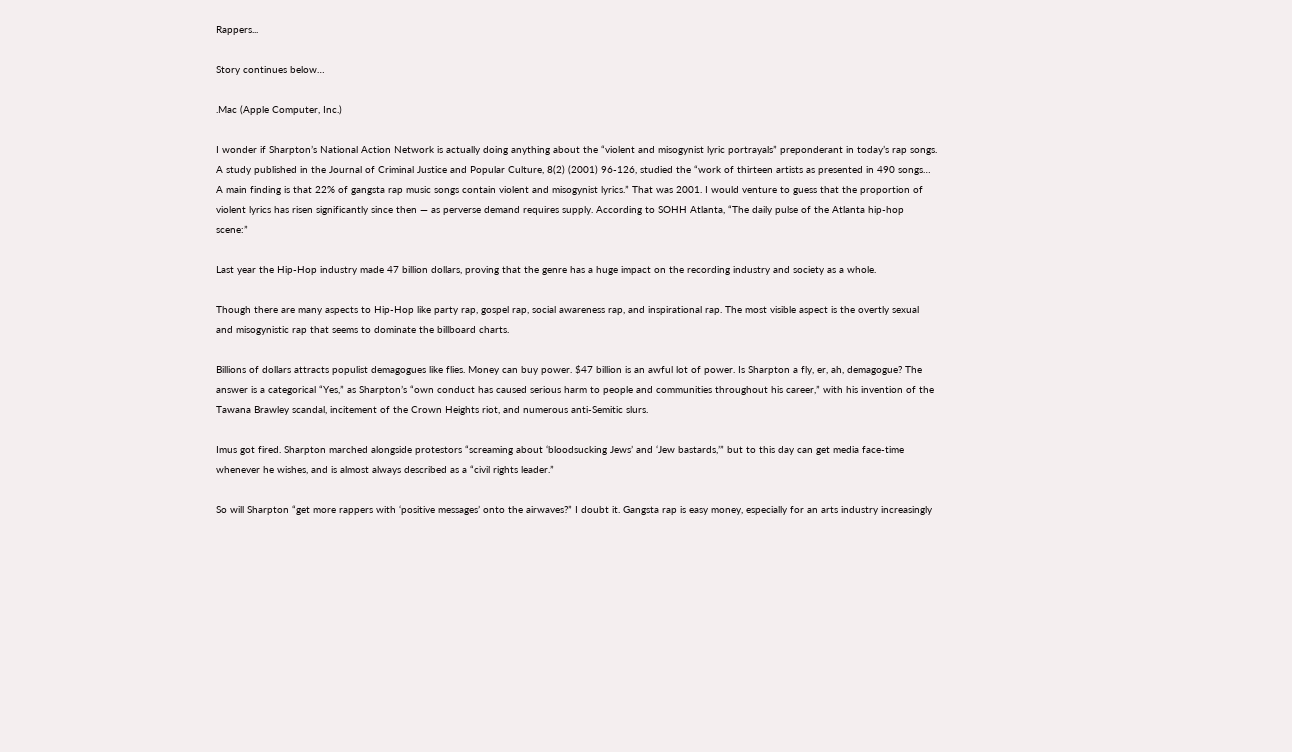Rappers...

Story continues below…

.Mac (Apple Computer, Inc.)

I wonder if Sharpton’s National Action Network is actually doing anything about the “violent and misogynist lyric portrayals” preponderant in today’s rap songs. A study published in the Journal of Criminal Justice and Popular Culture, 8(2) (2001) 96-126, studied the “work of thirteen artists as presented in 490 songs… A main finding is that 22% of gangsta rap music songs contain violent and misogynist lyrics.” That was 2001. I would venture to guess that the proportion of violent lyrics has risen significantly since then — as perverse demand requires supply. According to SOHH Atlanta, “The daily pulse of the Atlanta hip-hop scene:”

Last year the Hip-Hop industry made 47 billion dollars, proving that the genre has a huge impact on the recording industry and society as a whole.

Though there are many aspects to Hip-Hop like party rap, gospel rap, social awareness rap, and inspirational rap. The most visible aspect is the overtly sexual and misogynistic rap that seems to dominate the billboard charts.

Billions of dollars attracts populist demagogues like flies. Money can buy power. $47 billion is an awful lot of power. Is Sharpton a fly, er, ah, demagogue? The answer is a categorical “Yes,” as Sharpton’s “own conduct has caused serious harm to people and communities throughout his career,” with his invention of the Tawana Brawley scandal, incitement of the Crown Heights riot, and numerous anti-Semitic slurs.

Imus got fired. Sharpton marched alongside protestors “screaming about ‘bloodsucking Jews’ and ‘Jew bastards,’” but to this day can get media face-time whenever he wishes, and is almost always described as a “civil rights leader.”

So will Sharpton “get more rappers with ‘positive messages’ onto the airwaves?” I doubt it. Gangsta rap is easy money, especially for an arts industry increasingly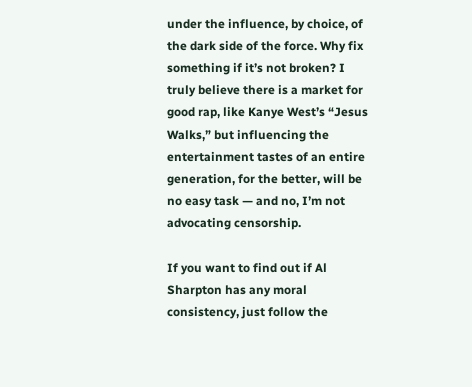under the influence, by choice, of the dark side of the force. Why fix something if it’s not broken? I truly believe there is a market for good rap, like Kanye West’s “Jesus Walks,” but influencing the entertainment tastes of an entire generation, for the better, will be no easy task — and no, I’m not advocating censorship.

If you want to find out if Al Sharpton has any moral consistency, just follow the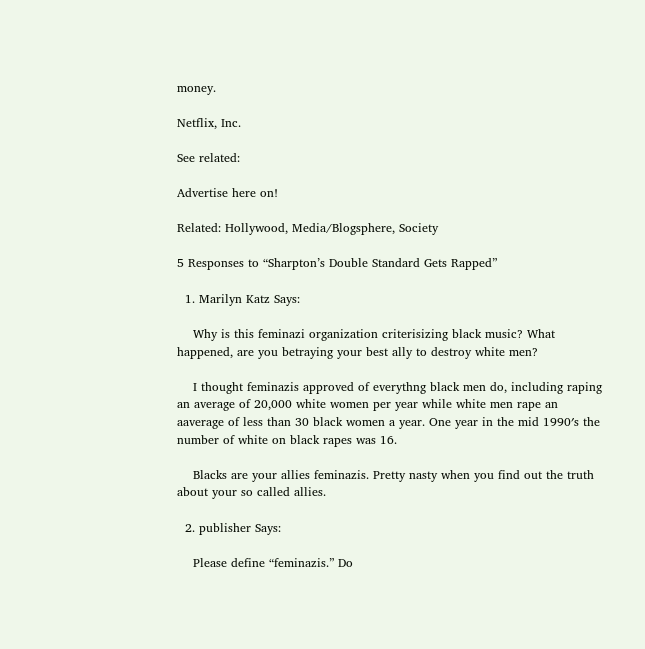money.

Netflix, Inc.

See related:

Advertise here on!

Related: Hollywood, Media/Blogsphere, Society

5 Responses to “Sharpton’s Double Standard Gets Rapped”

  1. Marilyn Katz Says:

    Why is this feminazi organization criterisizing black music? What happened, are you betraying your best ally to destroy white men?

    I thought feminazis approved of everythng black men do, including raping an average of 20,000 white women per year while white men rape an aaverage of less than 30 black women a year. One year in the mid 1990′s the number of white on black rapes was 16.

    Blacks are your allies feminazis. Pretty nasty when you find out the truth about your so called allies.

  2. publisher Says:

    Please define “feminazis.” Do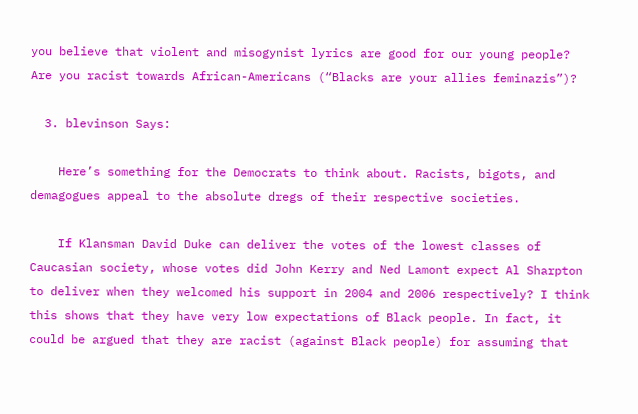you believe that violent and misogynist lyrics are good for our young people? Are you racist towards African-Americans (“Blacks are your allies feminazis”)?

  3. blevinson Says:

    Here’s something for the Democrats to think about. Racists, bigots, and demagogues appeal to the absolute dregs of their respective societies.

    If Klansman David Duke can deliver the votes of the lowest classes of Caucasian society, whose votes did John Kerry and Ned Lamont expect Al Sharpton to deliver when they welcomed his support in 2004 and 2006 respectively? I think this shows that they have very low expectations of Black people. In fact, it could be argued that they are racist (against Black people) for assuming that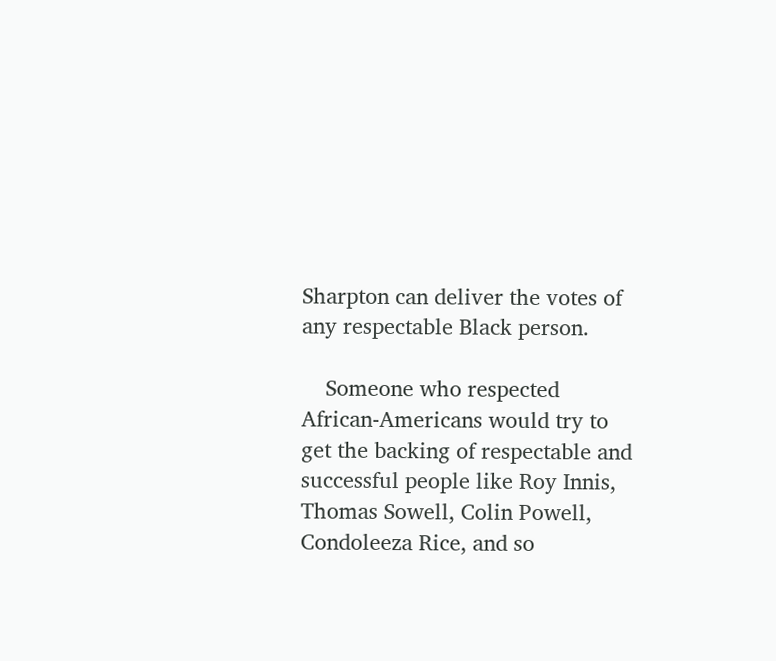Sharpton can deliver the votes of any respectable Black person.

    Someone who respected African-Americans would try to get the backing of respectable and successful people like Roy Innis, Thomas Sowell, Colin Powell, Condoleeza Rice, and so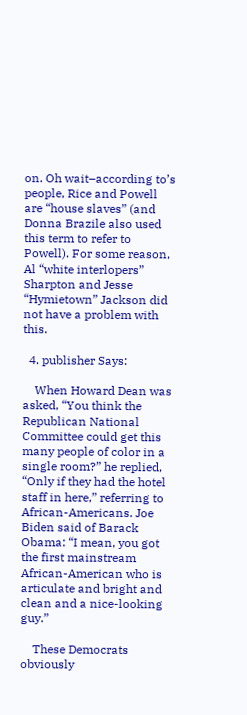on. Oh wait–according to’s people, Rice and Powell are “house slaves” (and Donna Brazile also used this term to refer to Powell). For some reason, Al “white interlopers” Sharpton and Jesse “Hymietown” Jackson did not have a problem with this.

  4. publisher Says:

    When Howard Dean was asked, “You think the Republican National Committee could get this many people of color in a single room?” he replied, “Only if they had the hotel staff in here,” referring to African-Americans. Joe Biden said of Barack Obama: “I mean, you got the first mainstream African-American who is articulate and bright and clean and a nice-looking guy.”

    These Democrats obviously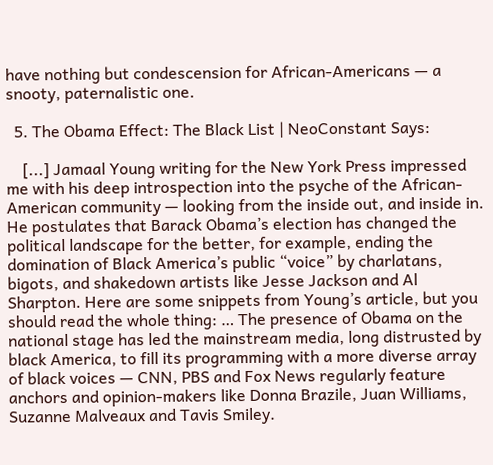have nothing but condescension for African-Americans — a snooty, paternalistic one.

  5. The Obama Effect: The Black List | NeoConstant Says:

    [...] Jamaal Young writing for the New York Press impressed me with his deep introspection into the psyche of the African-American community — looking from the inside out, and inside in. He postulates that Barack Obama’s election has changed the political landscape for the better, for example, ending the domination of Black America’s public “voice” by charlatans, bigots, and shakedown artists like Jesse Jackson and Al Sharpton. Here are some snippets from Young’s article, but you should read the whole thing: … The presence of Obama on the national stage has led the mainstream media, long distrusted by black America, to fill its programming with a more diverse array of black voices — CNN, PBS and Fox News regularly feature anchors and opinion-makers like Donna Brazile, Juan Williams, Suzanne Malveaux and Tavis Smiley.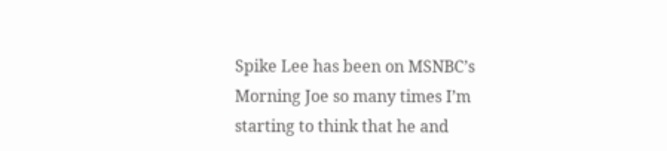Spike Lee has been on MSNBC’s Morning Joe so many times I’m starting to think that he and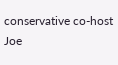conservative co-host Joe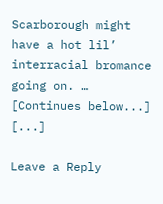Scarborough might have a hot lil’ interracial bromance going on. … [Continues below...] [...]

Leave a Reply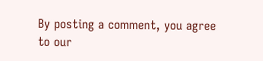By posting a comment, you agree to our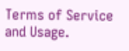Terms of Service and Usage.